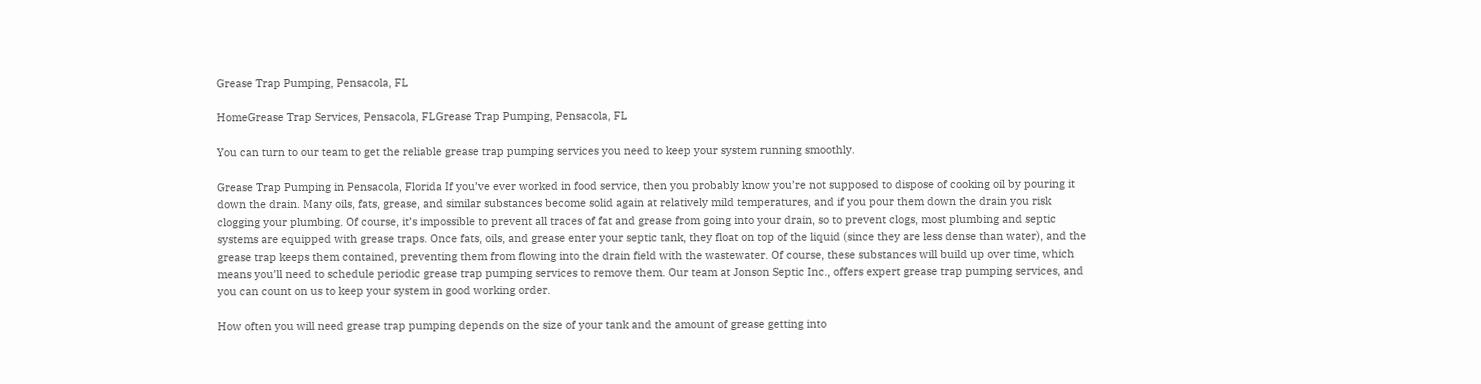Grease Trap Pumping, Pensacola, FL

HomeGrease Trap Services, Pensacola, FLGrease Trap Pumping, Pensacola, FL

You can turn to our team to get the reliable grease trap pumping services you need to keep your system running smoothly.

Grease Trap Pumping in Pensacola, Florida If you’ve ever worked in food service, then you probably know you’re not supposed to dispose of cooking oil by pouring it down the drain. Many oils, fats, grease, and similar substances become solid again at relatively mild temperatures, and if you pour them down the drain you risk clogging your plumbing. Of course, it’s impossible to prevent all traces of fat and grease from going into your drain, so to prevent clogs, most plumbing and septic systems are equipped with grease traps. Once fats, oils, and grease enter your septic tank, they float on top of the liquid (since they are less dense than water), and the grease trap keeps them contained, preventing them from flowing into the drain field with the wastewater. Of course, these substances will build up over time, which means you’ll need to schedule periodic grease trap pumping services to remove them. Our team at Jonson Septic Inc., offers expert grease trap pumping services, and you can count on us to keep your system in good working order.

How often you will need grease trap pumping depends on the size of your tank and the amount of grease getting into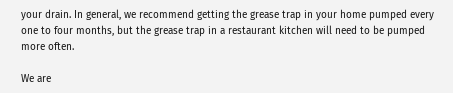your drain. In general, we recommend getting the grease trap in your home pumped every one to four months, but the grease trap in a restaurant kitchen will need to be pumped more often.

We are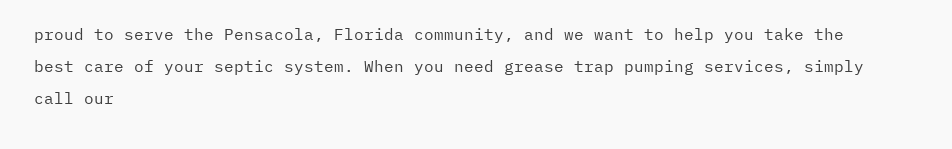proud to serve the Pensacola, Florida community, and we want to help you take the best care of your septic system. When you need grease trap pumping services, simply call our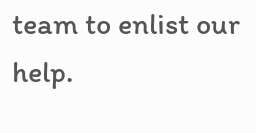team to enlist our help.